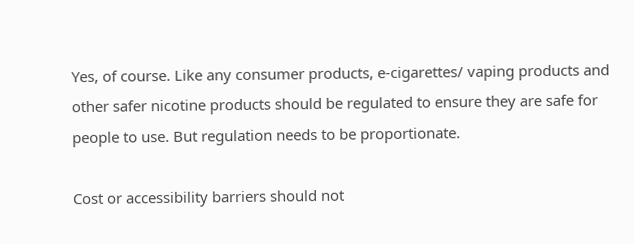Yes, of course. Like any consumer products, e-cigarettes/ vaping products and other safer nicotine products should be regulated to ensure they are safe for people to use. But regulation needs to be proportionate.

Cost or accessibility barriers should not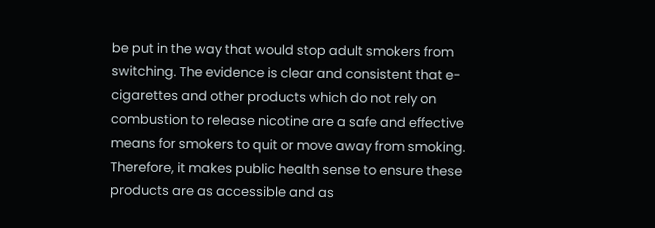be put in the way that would stop adult smokers from switching. The evidence is clear and consistent that e-cigarettes and other products which do not rely on combustion to release nicotine are a safe and effective means for smokers to quit or move away from smoking. Therefore, it makes public health sense to ensure these products are as accessible and as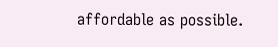affordable as possible.